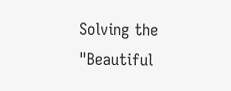Solving the "Beautiful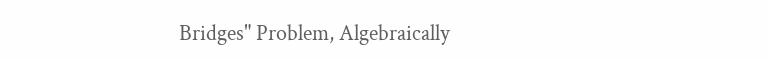Bridges" Problem, Algebraically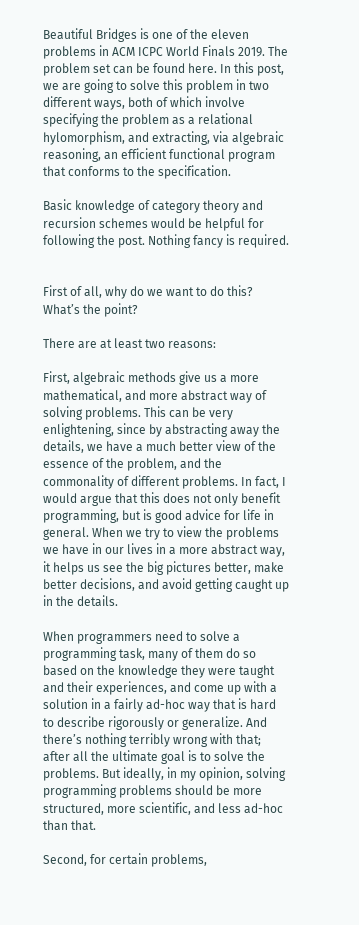Beautiful Bridges is one of the eleven problems in ACM ICPC World Finals 2019. The problem set can be found here. In this post, we are going to solve this problem in two different ways, both of which involve specifying the problem as a relational hylomorphism, and extracting, via algebraic reasoning, an efficient functional program that conforms to the specification.

Basic knowledge of category theory and recursion schemes would be helpful for following the post. Nothing fancy is required.


First of all, why do we want to do this? What’s the point?

There are at least two reasons:

First, algebraic methods give us a more mathematical, and more abstract way of solving problems. This can be very enlightening, since by abstracting away the details, we have a much better view of the essence of the problem, and the commonality of different problems. In fact, I would argue that this does not only benefit programming, but is good advice for life in general. When we try to view the problems we have in our lives in a more abstract way, it helps us see the big pictures better, make better decisions, and avoid getting caught up in the details.

When programmers need to solve a programming task, many of them do so based on the knowledge they were taught and their experiences, and come up with a solution in a fairly ad-hoc way that is hard to describe rigorously or generalize. And there’s nothing terribly wrong with that; after all the ultimate goal is to solve the problems. But ideally, in my opinion, solving programming problems should be more structured, more scientific, and less ad-hoc than that.

Second, for certain problems,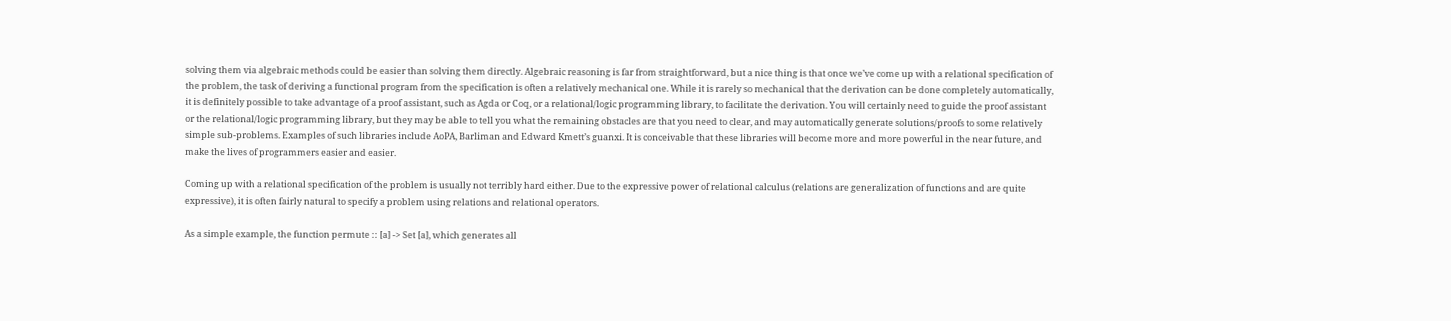solving them via algebraic methods could be easier than solving them directly. Algebraic reasoning is far from straightforward, but a nice thing is that once we’ve come up with a relational specification of the problem, the task of deriving a functional program from the specification is often a relatively mechanical one. While it is rarely so mechanical that the derivation can be done completely automatically, it is definitely possible to take advantage of a proof assistant, such as Agda or Coq, or a relational/logic programming library, to facilitate the derivation. You will certainly need to guide the proof assistant or the relational/logic programming library, but they may be able to tell you what the remaining obstacles are that you need to clear, and may automatically generate solutions/proofs to some relatively simple sub-problems. Examples of such libraries include AoPA, Barliman and Edward Kmett’s guanxi. It is conceivable that these libraries will become more and more powerful in the near future, and make the lives of programmers easier and easier.

Coming up with a relational specification of the problem is usually not terribly hard either. Due to the expressive power of relational calculus (relations are generalization of functions and are quite expressive), it is often fairly natural to specify a problem using relations and relational operators.

As a simple example, the function permute :: [a] -> Set [a], which generates all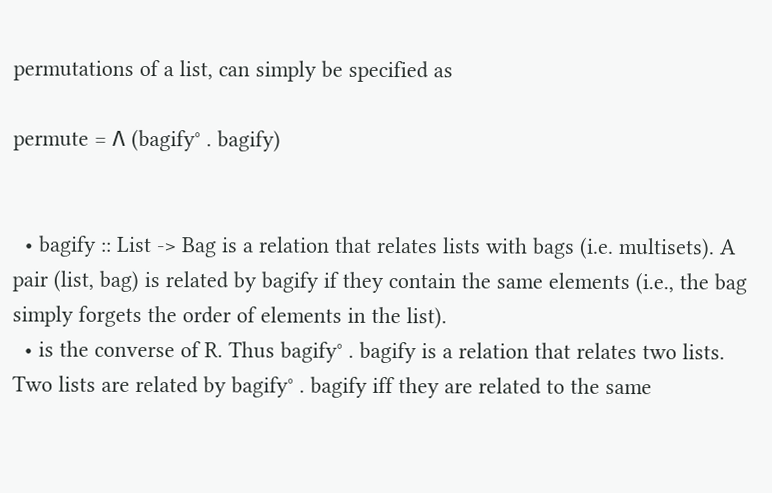permutations of a list, can simply be specified as

permute = Λ (bagify° . bagify)


  • bagify :: List -> Bag is a relation that relates lists with bags (i.e. multisets). A pair (list, bag) is related by bagify if they contain the same elements (i.e., the bag simply forgets the order of elements in the list).
  • is the converse of R. Thus bagify° . bagify is a relation that relates two lists. Two lists are related by bagify° . bagify iff they are related to the same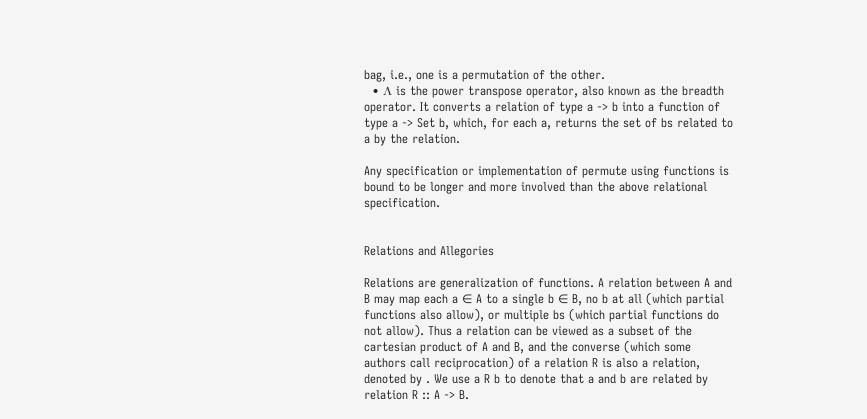bag, i.e., one is a permutation of the other.
  • Λ is the power transpose operator, also known as the breadth operator. It converts a relation of type a -> b into a function of type a -> Set b, which, for each a, returns the set of bs related to a by the relation.

Any specification or implementation of permute using functions is bound to be longer and more involved than the above relational specification.


Relations and Allegories

Relations are generalization of functions. A relation between A and B may map each a ∈ A to a single b ∈ B, no b at all (which partial functions also allow), or multiple bs (which partial functions do not allow). Thus a relation can be viewed as a subset of the cartesian product of A and B, and the converse (which some authors call reciprocation) of a relation R is also a relation, denoted by . We use a R b to denote that a and b are related by relation R :: A -> B.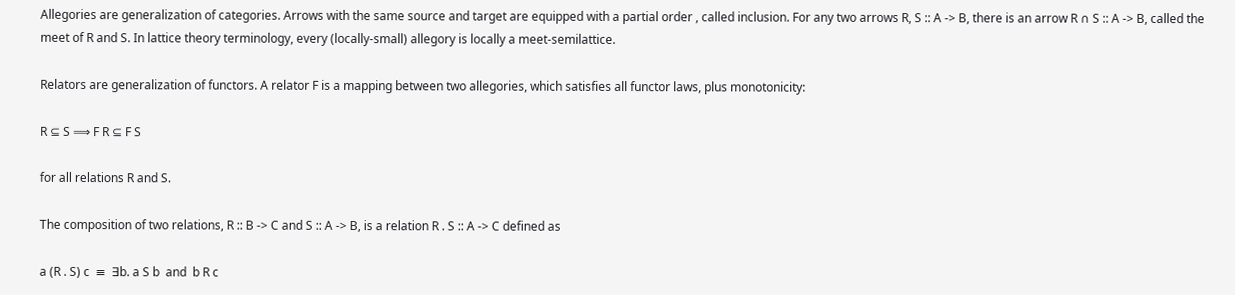Allegories are generalization of categories. Arrows with the same source and target are equipped with a partial order , called inclusion. For any two arrows R, S :: A -> B, there is an arrow R ∩ S :: A -> B, called the meet of R and S. In lattice theory terminology, every (locally-small) allegory is locally a meet-semilattice.

Relators are generalization of functors. A relator F is a mapping between two allegories, which satisfies all functor laws, plus monotonicity:

R ⊆ S ⟹ F R ⊆ F S

for all relations R and S.

The composition of two relations, R :: B -> C and S :: A -> B, is a relation R . S :: A -> C defined as

a (R . S) c  ≡  ∃b. a S b  and  b R c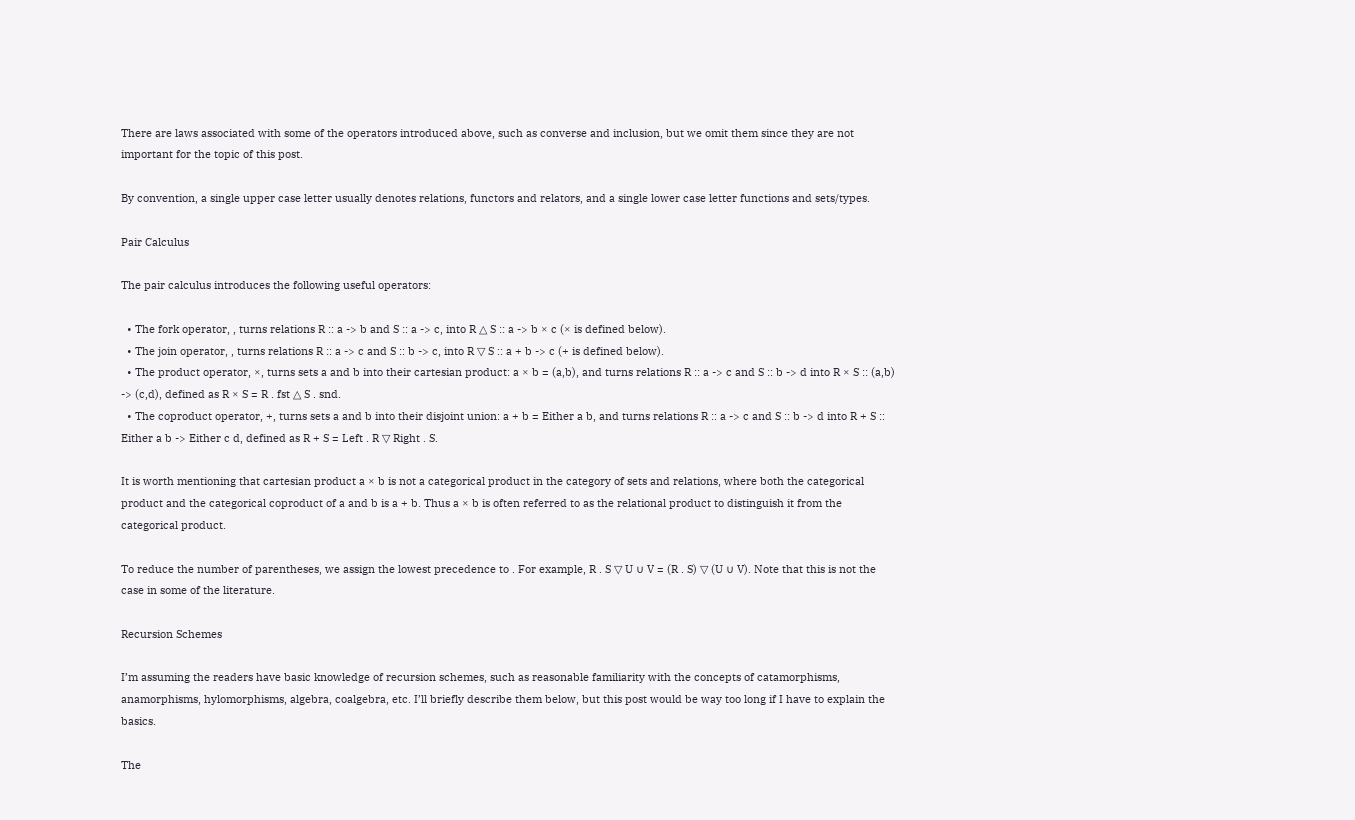There are laws associated with some of the operators introduced above, such as converse and inclusion, but we omit them since they are not important for the topic of this post.

By convention, a single upper case letter usually denotes relations, functors and relators, and a single lower case letter functions and sets/types.

Pair Calculus

The pair calculus introduces the following useful operators:

  • The fork operator, , turns relations R :: a -> b and S :: a -> c, into R △ S :: a -> b × c (× is defined below).
  • The join operator, , turns relations R :: a -> c and S :: b -> c, into R ▽ S :: a + b -> c (+ is defined below).
  • The product operator, ×, turns sets a and b into their cartesian product: a × b = (a,b), and turns relations R :: a -> c and S :: b -> d into R × S :: (a,b) -> (c,d), defined as R × S = R . fst △ S . snd.
  • The coproduct operator, +, turns sets a and b into their disjoint union: a + b = Either a b, and turns relations R :: a -> c and S :: b -> d into R + S :: Either a b -> Either c d, defined as R + S = Left . R ▽ Right . S.

It is worth mentioning that cartesian product a × b is not a categorical product in the category of sets and relations, where both the categorical product and the categorical coproduct of a and b is a + b. Thus a × b is often referred to as the relational product to distinguish it from the categorical product.

To reduce the number of parentheses, we assign the lowest precedence to . For example, R . S ▽ U ∪ V = (R . S) ▽ (U ∪ V). Note that this is not the case in some of the literature.

Recursion Schemes

I’m assuming the readers have basic knowledge of recursion schemes, such as reasonable familiarity with the concepts of catamorphisms, anamorphisms, hylomorphisms, algebra, coalgebra, etc. I’ll briefly describe them below, but this post would be way too long if I have to explain the basics.

The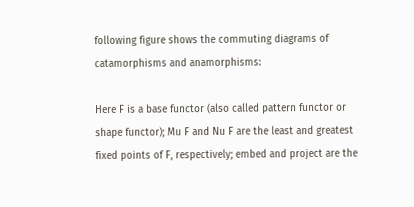following figure shows the commuting diagrams of catamorphisms and anamorphisms:

Here F is a base functor (also called pattern functor or shape functor); Mu F and Nu F are the least and greatest fixed points of F, respectively; embed and project are the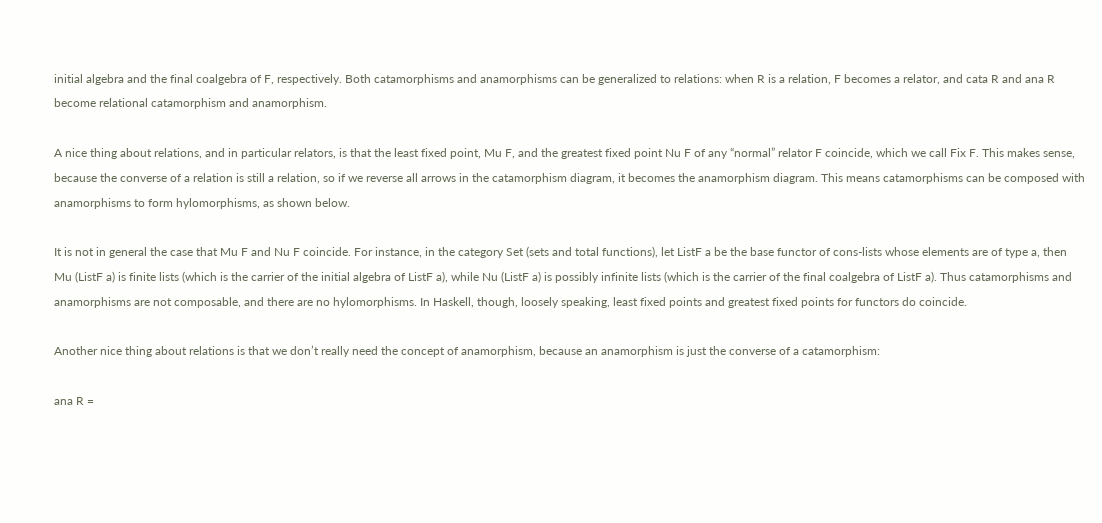initial algebra and the final coalgebra of F, respectively. Both catamorphisms and anamorphisms can be generalized to relations: when R is a relation, F becomes a relator, and cata R and ana R become relational catamorphism and anamorphism.

A nice thing about relations, and in particular relators, is that the least fixed point, Mu F, and the greatest fixed point Nu F of any “normal” relator F coincide, which we call Fix F. This makes sense, because the converse of a relation is still a relation, so if we reverse all arrows in the catamorphism diagram, it becomes the anamorphism diagram. This means catamorphisms can be composed with anamorphisms to form hylomorphisms, as shown below.

It is not in general the case that Mu F and Nu F coincide. For instance, in the category Set (sets and total functions), let ListF a be the base functor of cons-lists whose elements are of type a, then Mu (ListF a) is finite lists (which is the carrier of the initial algebra of ListF a), while Nu (ListF a) is possibly infinite lists (which is the carrier of the final coalgebra of ListF a). Thus catamorphisms and anamorphisms are not composable, and there are no hylomorphisms. In Haskell, though, loosely speaking, least fixed points and greatest fixed points for functors do coincide.

Another nice thing about relations is that we don’t really need the concept of anamorphism, because an anamorphism is just the converse of a catamorphism:

ana R =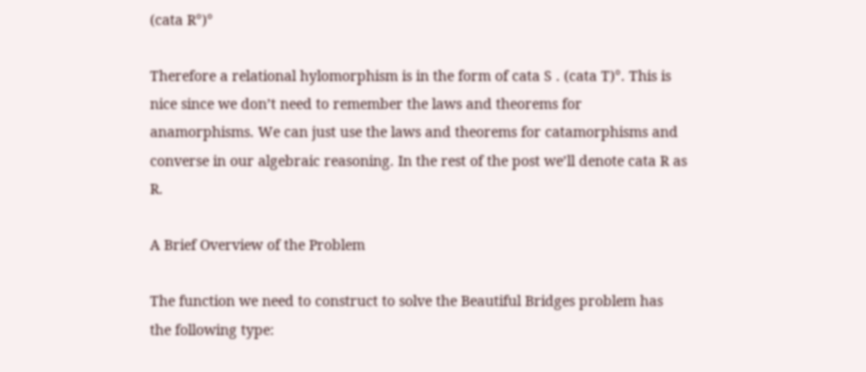(cata R°)°

Therefore a relational hylomorphism is in the form of cata S . (cata T)°. This is nice since we don’t need to remember the laws and theorems for anamorphisms. We can just use the laws and theorems for catamorphisms and converse in our algebraic reasoning. In the rest of the post we’ll denote cata R as R.

A Brief Overview of the Problem

The function we need to construct to solve the Beautiful Bridges problem has the following type: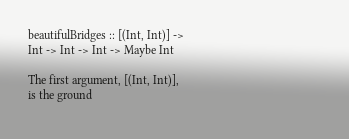beautifulBridges :: [(Int, Int)] -> Int -> Int -> Int -> Maybe Int

The first argument, [(Int, Int)], is the ground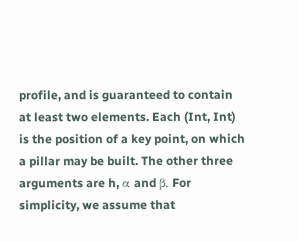profile, and is guaranteed to contain at least two elements. Each (Int, Int) is the position of a key point, on which a pillar may be built. The other three arguments are h, α and β. For simplicity, we assume that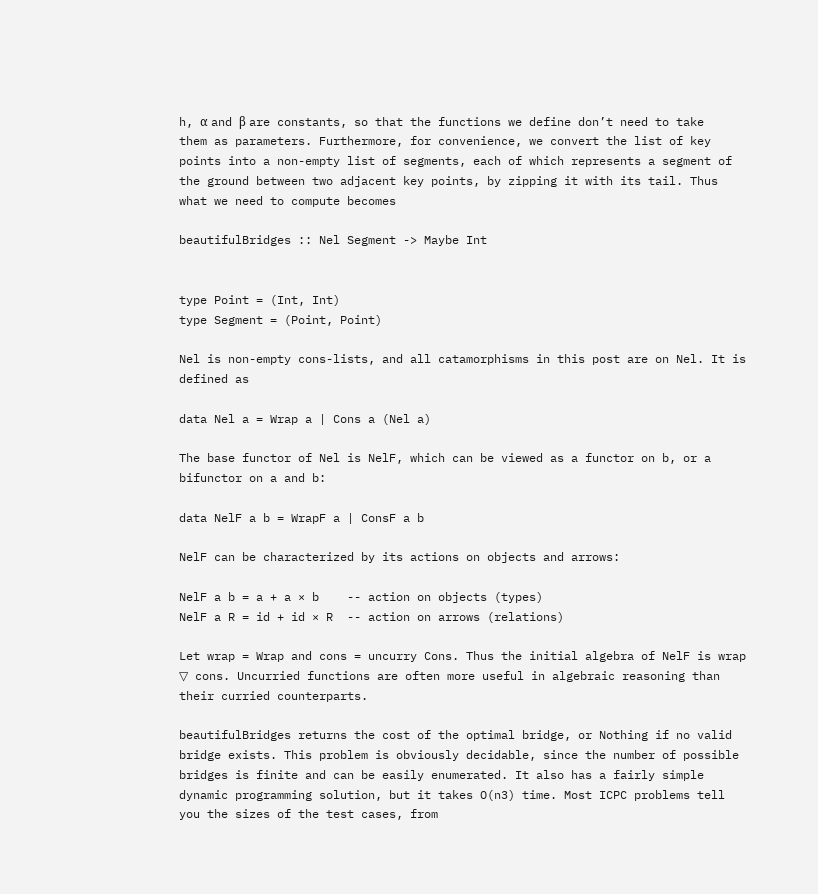h, α and β are constants, so that the functions we define don’t need to take them as parameters. Furthermore, for convenience, we convert the list of key points into a non-empty list of segments, each of which represents a segment of the ground between two adjacent key points, by zipping it with its tail. Thus what we need to compute becomes

beautifulBridges :: Nel Segment -> Maybe Int


type Point = (Int, Int)
type Segment = (Point, Point)

Nel is non-empty cons-lists, and all catamorphisms in this post are on Nel. It is defined as

data Nel a = Wrap a | Cons a (Nel a)

The base functor of Nel is NelF, which can be viewed as a functor on b, or a bifunctor on a and b:

data NelF a b = WrapF a | ConsF a b

NelF can be characterized by its actions on objects and arrows:

NelF a b = a + a × b    -- action on objects (types)
NelF a R = id + id × R  -- action on arrows (relations)

Let wrap = Wrap and cons = uncurry Cons. Thus the initial algebra of NelF is wrap ▽ cons. Uncurried functions are often more useful in algebraic reasoning than their curried counterparts.

beautifulBridges returns the cost of the optimal bridge, or Nothing if no valid bridge exists. This problem is obviously decidable, since the number of possible bridges is finite and can be easily enumerated. It also has a fairly simple dynamic programming solution, but it takes O(n3) time. Most ICPC problems tell you the sizes of the test cases, from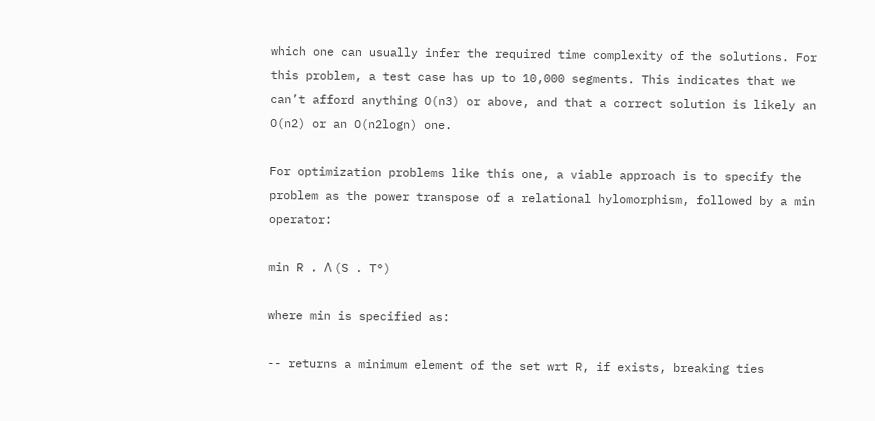which one can usually infer the required time complexity of the solutions. For this problem, a test case has up to 10,000 segments. This indicates that we can’t afford anything O(n3) or above, and that a correct solution is likely an O(n2) or an O(n2logn) one.

For optimization problems like this one, a viable approach is to specify the problem as the power transpose of a relational hylomorphism, followed by a min operator:

min R . Λ (S . T°)

where min is specified as:

-- returns a minimum element of the set wrt R, if exists, breaking ties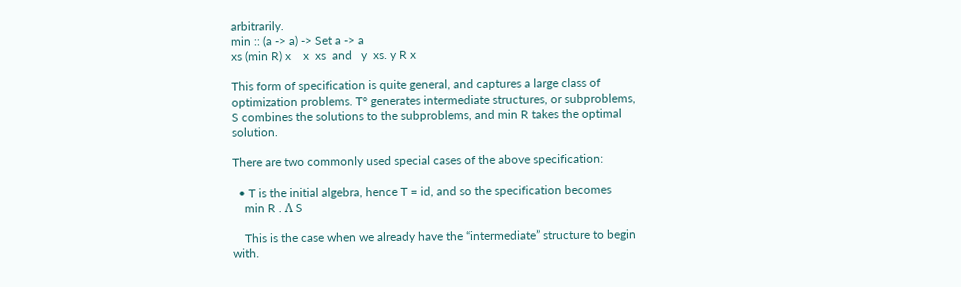arbitrarily.
min :: (a -> a) -> Set a -> a
xs (min R) x    x  xs  and   y  xs. y R x

This form of specification is quite general, and captures a large class of optimization problems. T° generates intermediate structures, or subproblems, S combines the solutions to the subproblems, and min R takes the optimal solution.

There are two commonly used special cases of the above specification:

  • T is the initial algebra, hence T = id, and so the specification becomes
    min R . Λ S

    This is the case when we already have the “intermediate” structure to begin with.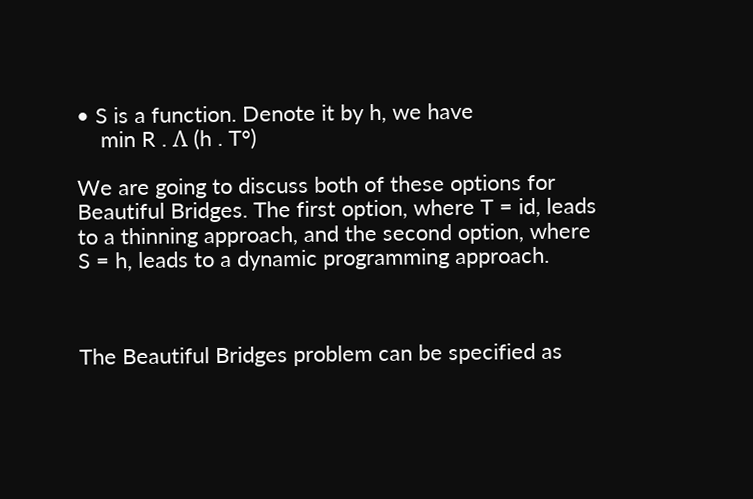• S is a function. Denote it by h, we have
    min R . Λ (h . T°)

We are going to discuss both of these options for Beautiful Bridges. The first option, where T = id, leads to a thinning approach, and the second option, where S = h, leads to a dynamic programming approach.



The Beautiful Bridges problem can be specified as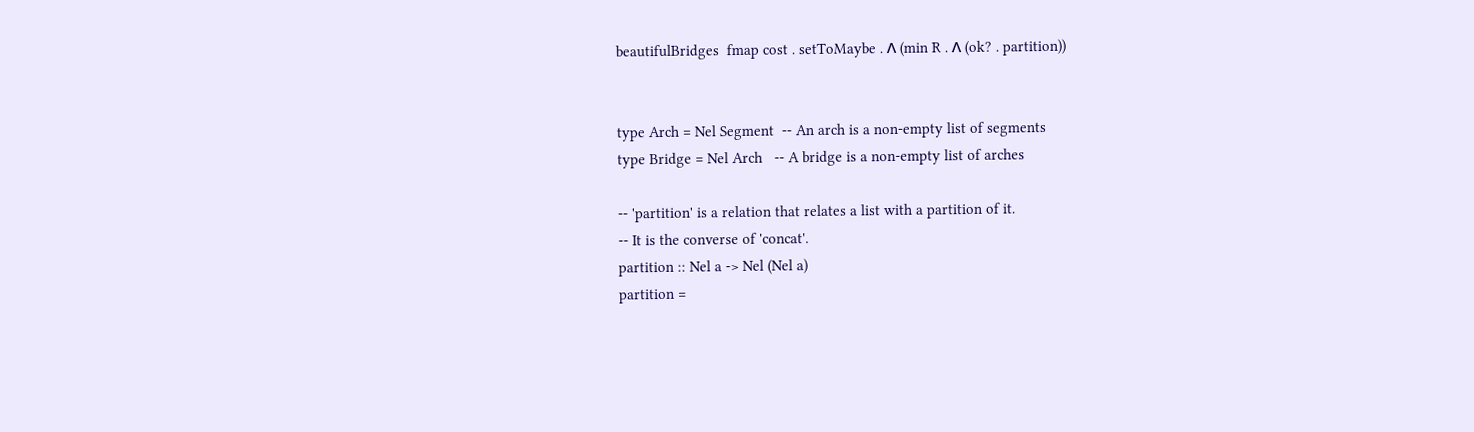beautifulBridges  fmap cost . setToMaybe . Λ (min R . Λ (ok? . partition))


type Arch = Nel Segment  -- An arch is a non-empty list of segments
type Bridge = Nel Arch   -- A bridge is a non-empty list of arches

-- 'partition' is a relation that relates a list with a partition of it.
-- It is the converse of 'concat'.
partition :: Nel a -> Nel (Nel a)
partition =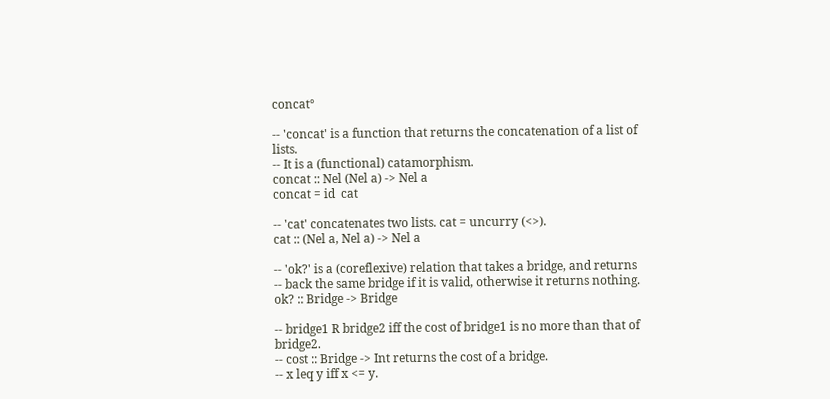concat°

-- 'concat' is a function that returns the concatenation of a list of lists.
-- It is a (functional) catamorphism.
concat :: Nel (Nel a) -> Nel a
concat = id  cat

-- 'cat' concatenates two lists. cat = uncurry (<>).
cat :: (Nel a, Nel a) -> Nel a

-- 'ok?' is a (coreflexive) relation that takes a bridge, and returns
-- back the same bridge if it is valid, otherwise it returns nothing.
ok? :: Bridge -> Bridge

-- bridge1 R bridge2 iff the cost of bridge1 is no more than that of bridge2.
-- cost :: Bridge -> Int returns the cost of a bridge.
-- x leq y iff x <= y.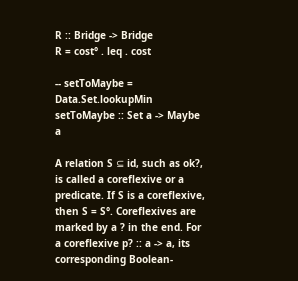R :: Bridge -> Bridge
R = cost° . leq . cost

-- setToMaybe = Data.Set.lookupMin
setToMaybe :: Set a -> Maybe a

A relation S ⊆ id, such as ok?, is called a coreflexive or a predicate. If S is a coreflexive, then S = S°. Coreflexives are marked by a ? in the end. For a coreflexive p? :: a -> a, its corresponding Boolean-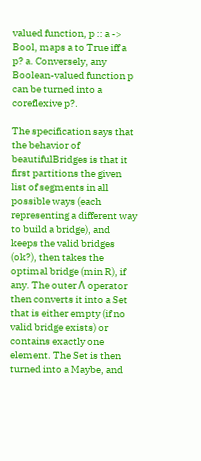valued function, p :: a -> Bool, maps a to True iff a p? a. Conversely, any Boolean-valued function p can be turned into a coreflexive p?.

The specification says that the behavior of beautifulBridges is that it first partitions the given list of segments in all possible ways (each representing a different way to build a bridge), and keeps the valid bridges (ok?), then takes the optimal bridge (min R), if any. The outer Λ operator then converts it into a Set that is either empty (if no valid bridge exists) or contains exactly one element. The Set is then turned into a Maybe, and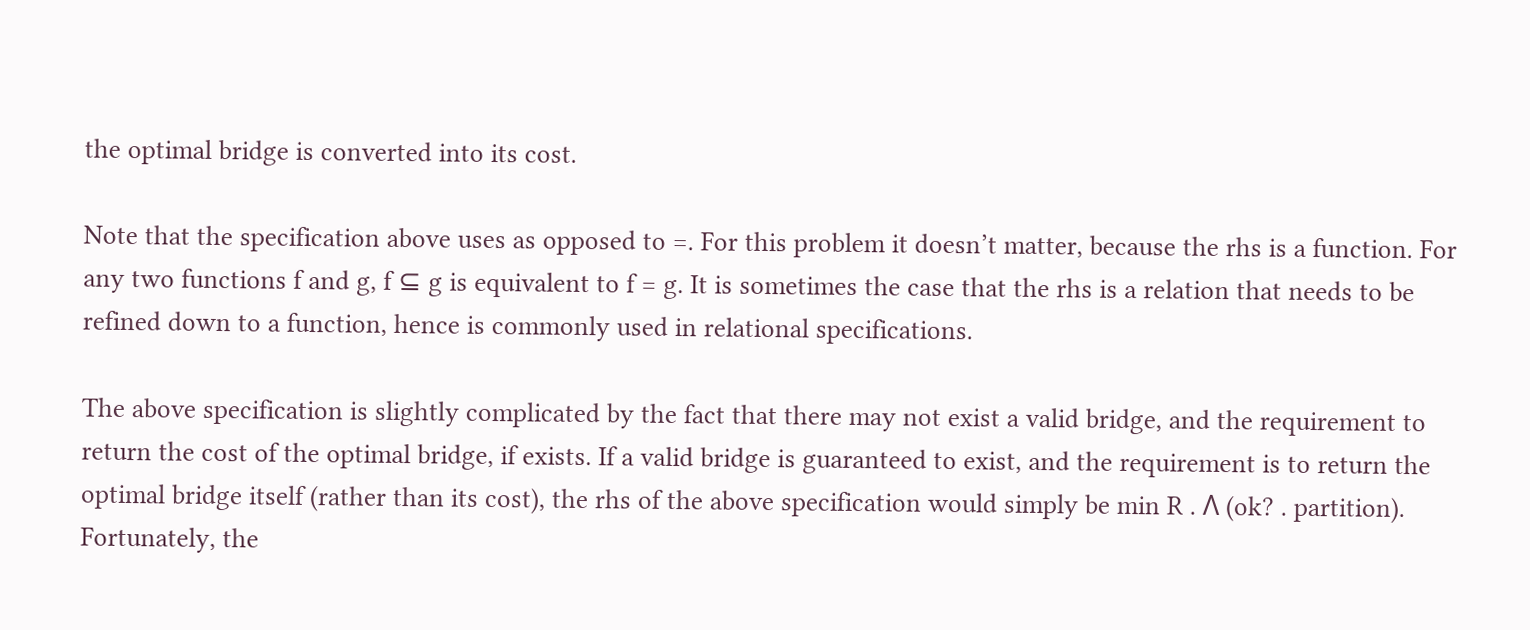the optimal bridge is converted into its cost.

Note that the specification above uses as opposed to =. For this problem it doesn’t matter, because the rhs is a function. For any two functions f and g, f ⊆ g is equivalent to f = g. It is sometimes the case that the rhs is a relation that needs to be refined down to a function, hence is commonly used in relational specifications.

The above specification is slightly complicated by the fact that there may not exist a valid bridge, and the requirement to return the cost of the optimal bridge, if exists. If a valid bridge is guaranteed to exist, and the requirement is to return the optimal bridge itself (rather than its cost), the rhs of the above specification would simply be min R . Λ (ok? . partition). Fortunately, the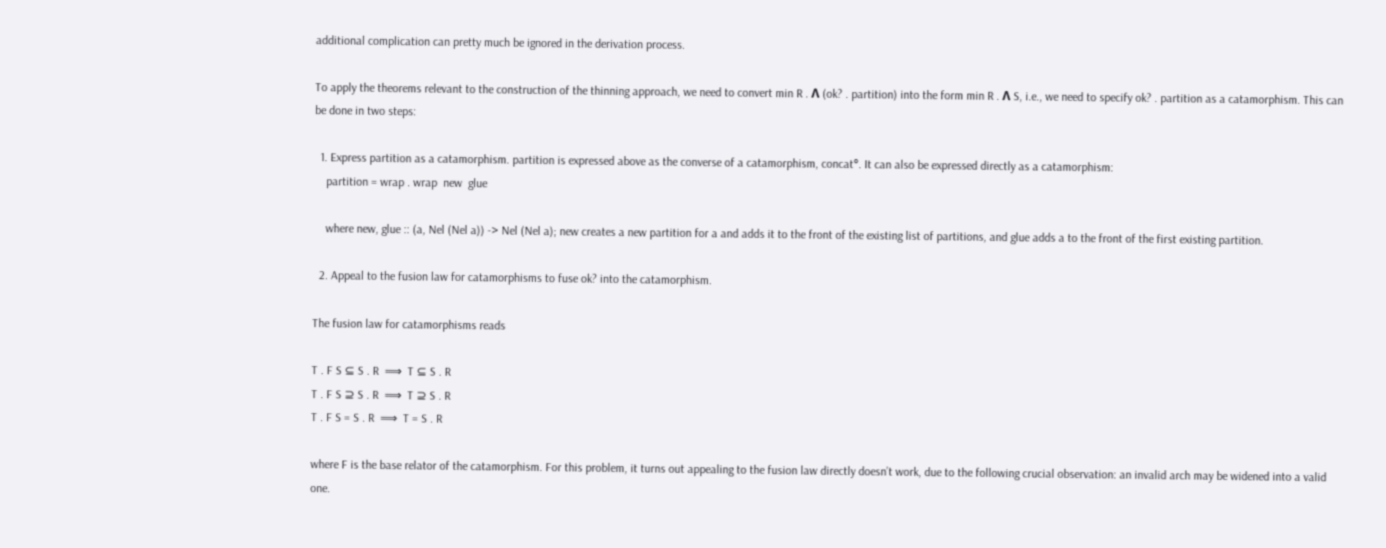additional complication can pretty much be ignored in the derivation process.

To apply the theorems relevant to the construction of the thinning approach, we need to convert min R . Λ (ok? . partition) into the form min R . Λ S, i.e., we need to specify ok? . partition as a catamorphism. This can be done in two steps:

  1. Express partition as a catamorphism. partition is expressed above as the converse of a catamorphism, concat°. It can also be expressed directly as a catamorphism:
    partition = wrap . wrap  new  glue

    where new, glue :: (a, Nel (Nel a)) -> Nel (Nel a); new creates a new partition for a and adds it to the front of the existing list of partitions, and glue adds a to the front of the first existing partition.

  2. Appeal to the fusion law for catamorphisms to fuse ok? into the catamorphism.

The fusion law for catamorphisms reads

T . F S ⊆ S . R  ⟹  T ⊆ S . R
T . F S ⊇ S . R  ⟹  T ⊇ S . R
T . F S = S . R  ⟹  T = S . R

where F is the base relator of the catamorphism. For this problem, it turns out appealing to the fusion law directly doesn’t work, due to the following crucial observation: an invalid arch may be widened into a valid one.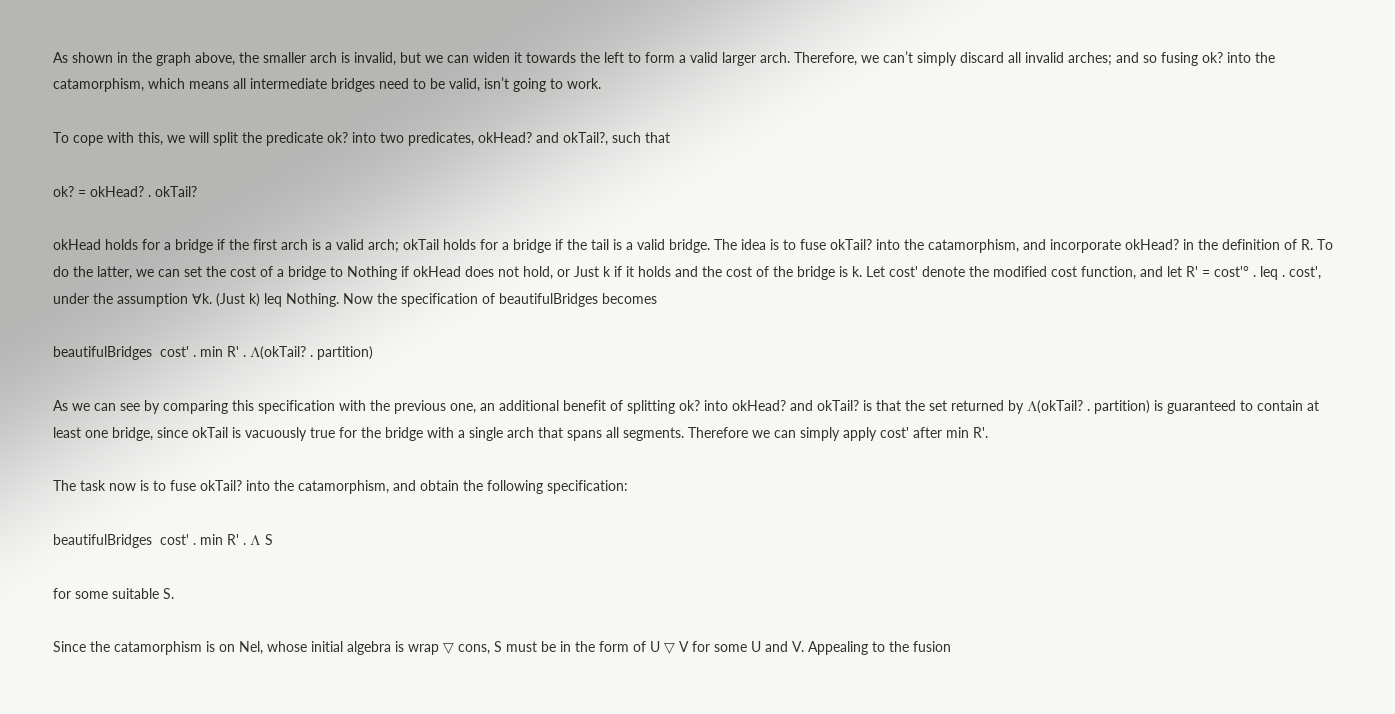As shown in the graph above, the smaller arch is invalid, but we can widen it towards the left to form a valid larger arch. Therefore, we can’t simply discard all invalid arches; and so fusing ok? into the catamorphism, which means all intermediate bridges need to be valid, isn’t going to work.

To cope with this, we will split the predicate ok? into two predicates, okHead? and okTail?, such that

ok? = okHead? . okTail?

okHead holds for a bridge if the first arch is a valid arch; okTail holds for a bridge if the tail is a valid bridge. The idea is to fuse okTail? into the catamorphism, and incorporate okHead? in the definition of R. To do the latter, we can set the cost of a bridge to Nothing if okHead does not hold, or Just k if it holds and the cost of the bridge is k. Let cost' denote the modified cost function, and let R' = cost'° . leq . cost', under the assumption ∀k. (Just k) leq Nothing. Now the specification of beautifulBridges becomes

beautifulBridges  cost' . min R' . Λ(okTail? . partition)

As we can see by comparing this specification with the previous one, an additional benefit of splitting ok? into okHead? and okTail? is that the set returned by Λ(okTail? . partition) is guaranteed to contain at least one bridge, since okTail is vacuously true for the bridge with a single arch that spans all segments. Therefore we can simply apply cost' after min R'.

The task now is to fuse okTail? into the catamorphism, and obtain the following specification:

beautifulBridges  cost' . min R' . Λ S

for some suitable S.

Since the catamorphism is on Nel, whose initial algebra is wrap ▽ cons, S must be in the form of U ▽ V for some U and V. Appealing to the fusion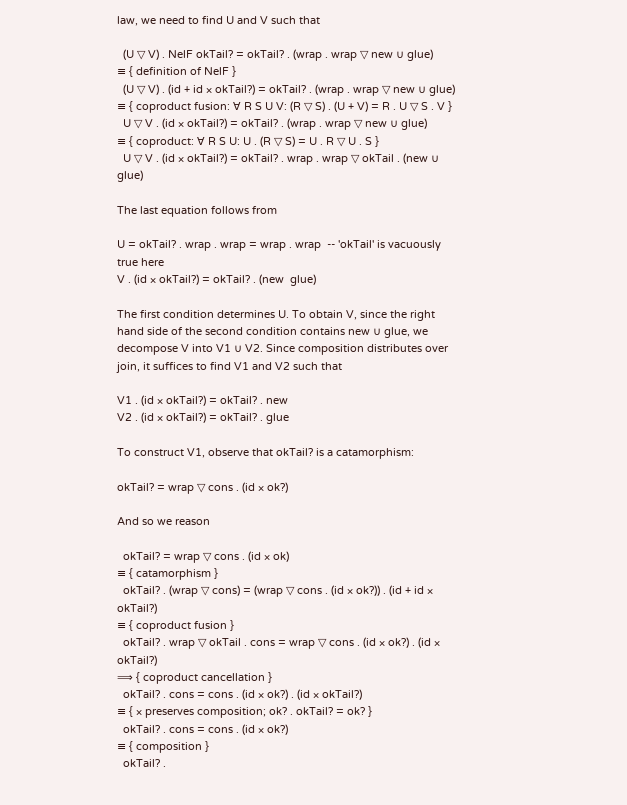law, we need to find U and V such that

  (U ▽ V) . NelF okTail? = okTail? . (wrap . wrap ▽ new ∪ glue)
≡ { definition of NelF }
  (U ▽ V) . (id + id × okTail?) = okTail? . (wrap . wrap ▽ new ∪ glue)
≡ { coproduct fusion: ∀ R S U V: (R ▽ S) . (U + V) = R . U ▽ S . V }
  U ▽ V . (id × okTail?) = okTail? . (wrap . wrap ▽ new ∪ glue)
≡ { coproduct: ∀ R S U: U . (R ▽ S) = U . R ▽ U . S }
  U ▽ V . (id × okTail?) = okTail? . wrap . wrap ▽ okTail . (new ∪ glue)

The last equation follows from

U = okTail? . wrap . wrap = wrap . wrap  -- 'okTail' is vacuously true here
V . (id × okTail?) = okTail? . (new  glue)

The first condition determines U. To obtain V, since the right hand side of the second condition contains new ∪ glue, we decompose V into V1 ∪ V2. Since composition distributes over join, it suffices to find V1 and V2 such that

V1 . (id × okTail?) = okTail? . new
V2 . (id × okTail?) = okTail? . glue

To construct V1, observe that okTail? is a catamorphism:

okTail? = wrap ▽ cons . (id × ok?)

And so we reason

  okTail? = wrap ▽ cons . (id × ok)
≡ { catamorphism }
  okTail? . (wrap ▽ cons) = (wrap ▽ cons . (id × ok?)) . (id + id × okTail?)
≡ { coproduct fusion }
  okTail? . wrap ▽ okTail . cons = wrap ▽ cons . (id × ok?) . (id × okTail?)
⟹ { coproduct cancellation }
  okTail? . cons = cons . (id × ok?) . (id × okTail?)
≡ { × preserves composition; ok? . okTail? = ok? }
  okTail? . cons = cons . (id × ok?)
≡ { composition }
  okTail? .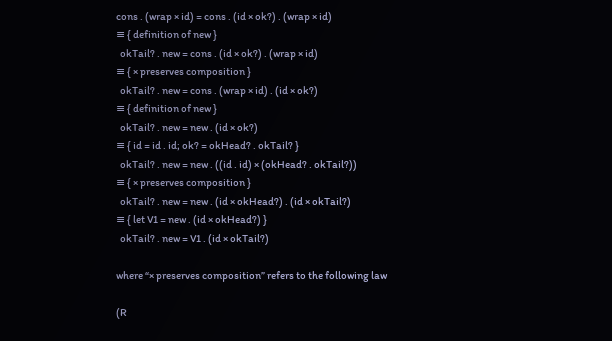cons . (wrap × id) = cons . (id × ok?) . (wrap × id)
≡ { definition of new }
  okTail? . new = cons . (id × ok?) . (wrap × id)
≡ { × preserves composition }
  okTail? . new = cons . (wrap × id) . (id × ok?)
≡ { definition of new }
  okTail? . new = new . (id × ok?)
≡ { id = id . id; ok? = okHead? . okTail? }
  okTail? . new = new . ((id . id) × (okHead? . okTail?))
≡ { × preserves composition }
  okTail? . new = new . (id × okHead?) . (id × okTail?)
≡ { let V1 = new . (id × okHead?) }
  okTail? . new = V1 . (id × okTail?)

where “× preserves composition” refers to the following law

(R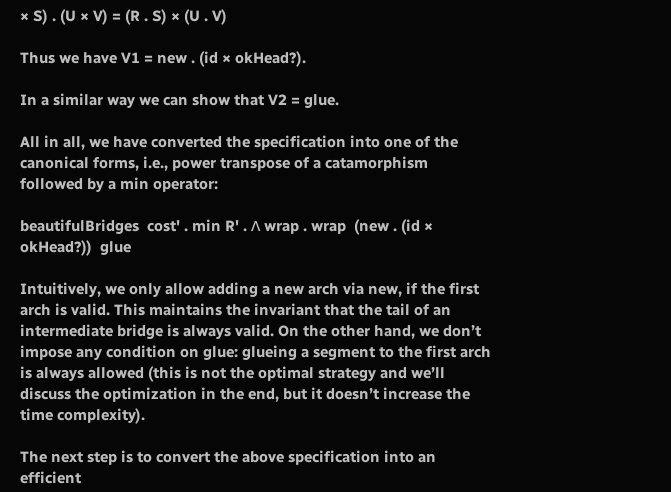× S) . (U × V) = (R . S) × (U . V)

Thus we have V1 = new . (id × okHead?).

In a similar way we can show that V2 = glue.

All in all, we have converted the specification into one of the canonical forms, i.e., power transpose of a catamorphism followed by a min operator:

beautifulBridges  cost' . min R' . Λ wrap . wrap  (new . (id × okHead?))  glue

Intuitively, we only allow adding a new arch via new, if the first arch is valid. This maintains the invariant that the tail of an intermediate bridge is always valid. On the other hand, we don’t impose any condition on glue: glueing a segment to the first arch is always allowed (this is not the optimal strategy and we’ll discuss the optimization in the end, but it doesn’t increase the time complexity).

The next step is to convert the above specification into an efficient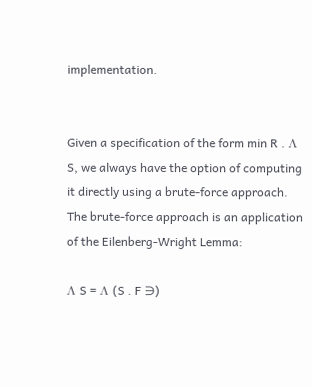implementation.


Given a specification of the form min R . Λ S, we always have the option of computing it directly using a brute-force approach. The brute-force approach is an application of the Eilenberg-Wright Lemma:

Λ S = Λ (S . F ∋)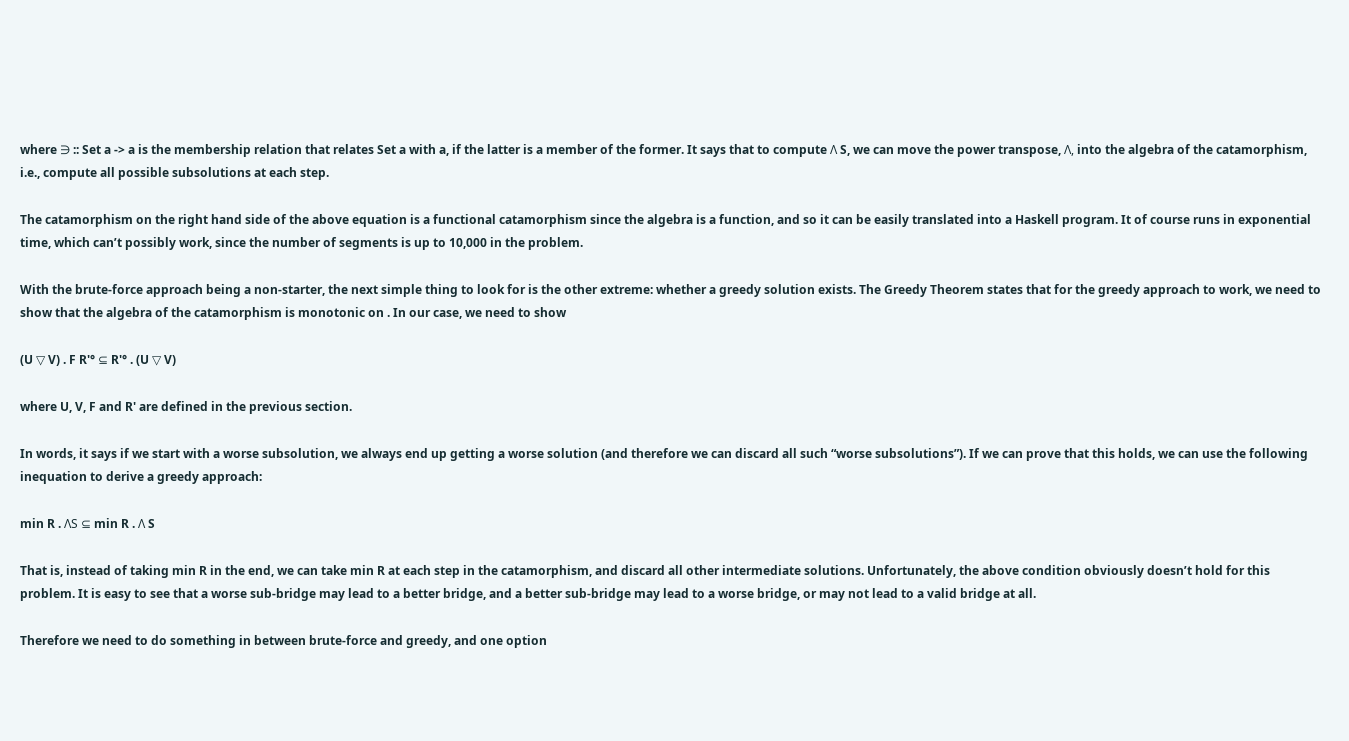where ∋ :: Set a -> a is the membership relation that relates Set a with a, if the latter is a member of the former. It says that to compute Λ S, we can move the power transpose, Λ, into the algebra of the catamorphism, i.e., compute all possible subsolutions at each step.

The catamorphism on the right hand side of the above equation is a functional catamorphism since the algebra is a function, and so it can be easily translated into a Haskell program. It of course runs in exponential time, which can’t possibly work, since the number of segments is up to 10,000 in the problem.

With the brute-force approach being a non-starter, the next simple thing to look for is the other extreme: whether a greedy solution exists. The Greedy Theorem states that for the greedy approach to work, we need to show that the algebra of the catamorphism is monotonic on . In our case, we need to show

(U ▽ V) . F R'° ⊆ R'° . (U ▽ V)

where U, V, F and R' are defined in the previous section.

In words, it says if we start with a worse subsolution, we always end up getting a worse solution (and therefore we can discard all such “worse subsolutions”). If we can prove that this holds, we can use the following inequation to derive a greedy approach:

min R . ΛS ⊆ min R . Λ S

That is, instead of taking min R in the end, we can take min R at each step in the catamorphism, and discard all other intermediate solutions. Unfortunately, the above condition obviously doesn’t hold for this problem. It is easy to see that a worse sub-bridge may lead to a better bridge, and a better sub-bridge may lead to a worse bridge, or may not lead to a valid bridge at all.

Therefore we need to do something in between brute-force and greedy, and one option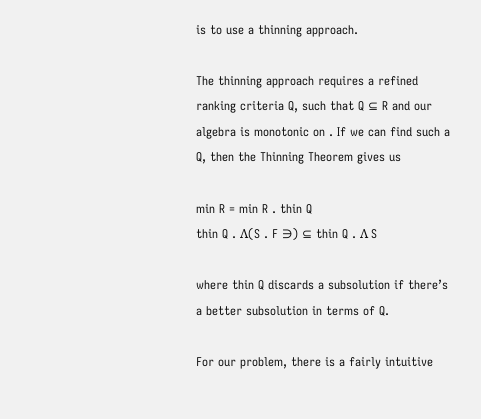is to use a thinning approach.

The thinning approach requires a refined ranking criteria Q, such that Q ⊆ R and our algebra is monotonic on . If we can find such a Q, then the Thinning Theorem gives us

min R = min R . thin Q
thin Q . Λ(S . F ∋) ⊆ thin Q . Λ S

where thin Q discards a subsolution if there’s a better subsolution in terms of Q.

For our problem, there is a fairly intuitive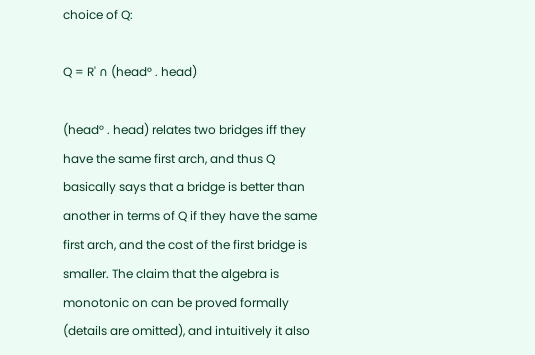choice of Q:

Q = R' ∩ (head° . head)

(head° . head) relates two bridges iff they have the same first arch, and thus Q basically says that a bridge is better than another in terms of Q if they have the same first arch, and the cost of the first bridge is smaller. The claim that the algebra is monotonic on can be proved formally (details are omitted), and intuitively it also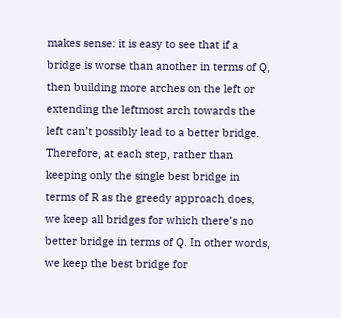makes sense: it is easy to see that if a bridge is worse than another in terms of Q, then building more arches on the left or extending the leftmost arch towards the left can’t possibly lead to a better bridge. Therefore, at each step, rather than keeping only the single best bridge in terms of R as the greedy approach does, we keep all bridges for which there’s no better bridge in terms of Q. In other words, we keep the best bridge for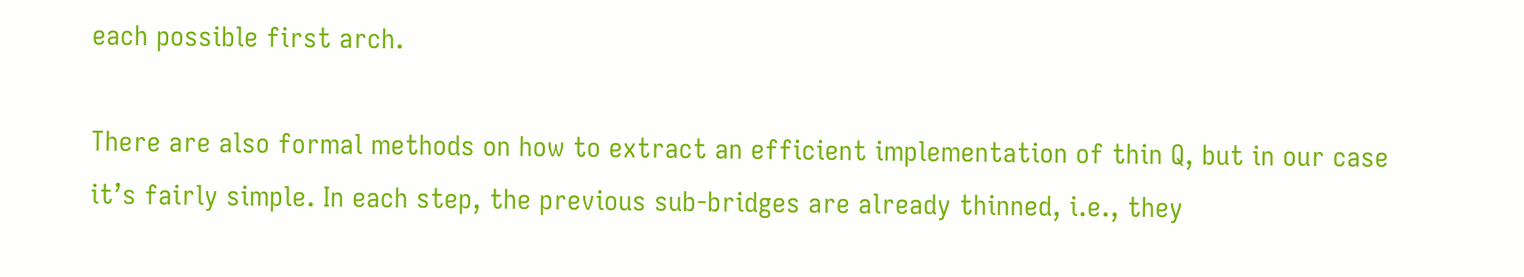each possible first arch.

There are also formal methods on how to extract an efficient implementation of thin Q, but in our case it’s fairly simple. In each step, the previous sub-bridges are already thinned, i.e., they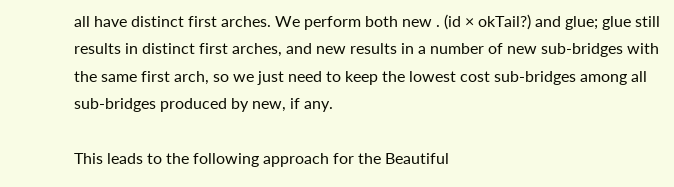all have distinct first arches. We perform both new . (id × okTail?) and glue; glue still results in distinct first arches, and new results in a number of new sub-bridges with the same first arch, so we just need to keep the lowest cost sub-bridges among all sub-bridges produced by new, if any.

This leads to the following approach for the Beautiful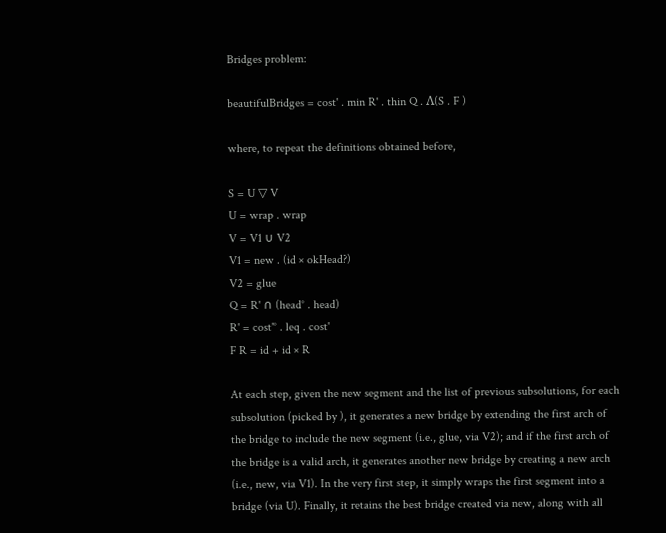Bridges problem:

beautifulBridges = cost' . min R' . thin Q . Λ(S . F )

where, to repeat the definitions obtained before,

S = U ▽ V
U = wrap . wrap
V = V1 ∪ V2
V1 = new . (id × okHead?)
V2 = glue
Q = R' ∩ (head° . head)
R' = cost'° . leq . cost'
F R = id + id × R

At each step, given the new segment and the list of previous subsolutions, for each subsolution (picked by ), it generates a new bridge by extending the first arch of the bridge to include the new segment (i.e., glue, via V2); and if the first arch of the bridge is a valid arch, it generates another new bridge by creating a new arch (i.e., new, via V1). In the very first step, it simply wraps the first segment into a bridge (via U). Finally, it retains the best bridge created via new, along with all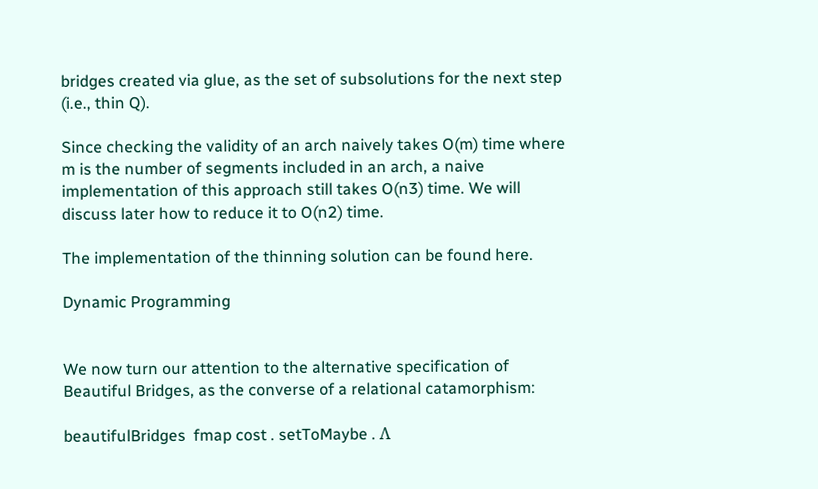bridges created via glue, as the set of subsolutions for the next step (i.e., thin Q).

Since checking the validity of an arch naively takes O(m) time where m is the number of segments included in an arch, a naive implementation of this approach still takes O(n3) time. We will discuss later how to reduce it to O(n2) time.

The implementation of the thinning solution can be found here.

Dynamic Programming


We now turn our attention to the alternative specification of Beautiful Bridges, as the converse of a relational catamorphism:

beautifulBridges  fmap cost . setToMaybe . Λ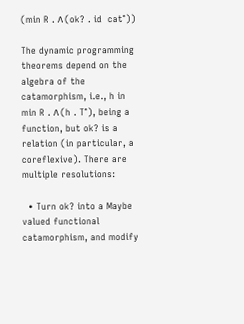(min R . Λ (ok? . id  cat°))

The dynamic programming theorems depend on the algebra of the catamorphism, i.e., h in min R . Λ (h . T°), being a function, but ok? is a relation (in particular, a coreflexive). There are multiple resolutions:

  • Turn ok? into a Maybe valued functional catamorphism, and modify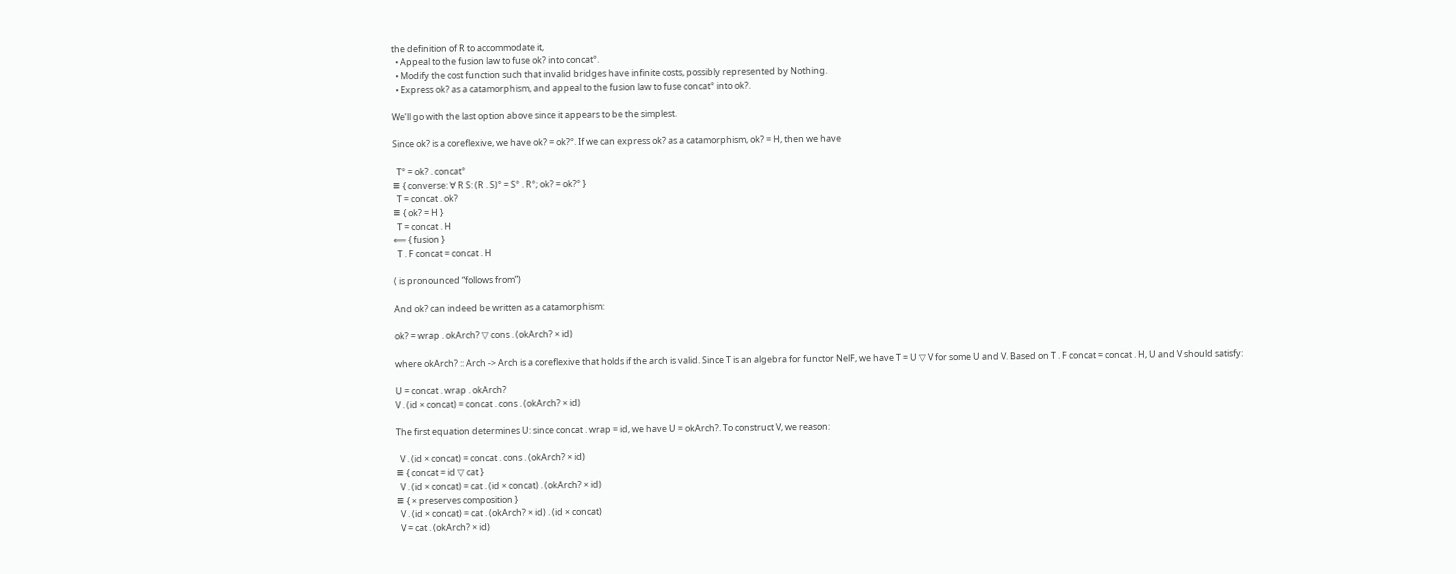the definition of R to accommodate it,
  • Appeal to the fusion law to fuse ok? into concat°.
  • Modify the cost function such that invalid bridges have infinite costs, possibly represented by Nothing.
  • Express ok? as a catamorphism, and appeal to the fusion law to fuse concat° into ok?.

We’ll go with the last option above since it appears to be the simplest.

Since ok? is a coreflexive, we have ok? = ok?°. If we can express ok? as a catamorphism, ok? = H, then we have

  T° = ok? . concat°
≡ { converse: ∀ R S: (R . S)° = S° . R°; ok? = ok?° }
  T = concat . ok?
≡ { ok? = H }
  T = concat . H
⟸ { fusion }
  T . F concat = concat . H

( is pronounced “follows from”)

And ok? can indeed be written as a catamorphism:

ok? = wrap . okArch? ▽ cons . (okArch? × id)

where okArch? :: Arch -> Arch is a coreflexive that holds if the arch is valid. Since T is an algebra for functor NelF, we have T = U ▽ V for some U and V. Based on T . F concat = concat . H, U and V should satisfy:

U = concat . wrap . okArch?
V . (id × concat) = concat . cons . (okArch? × id)

The first equation determines U: since concat . wrap = id, we have U = okArch?. To construct V, we reason:

  V . (id × concat) = concat . cons . (okArch? × id)
≡ { concat = id ▽ cat }
  V . (id × concat) = cat . (id × concat) . (okArch? × id)
≡ { × preserves composition }
  V . (id × concat) = cat . (okArch? × id) . (id × concat)
  V = cat . (okArch? × id)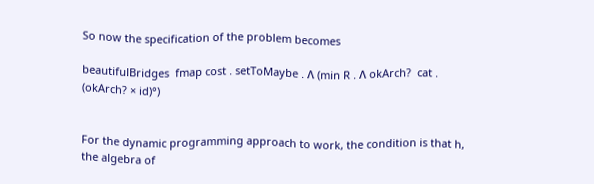So now the specification of the problem becomes

beautifulBridges  fmap cost . setToMaybe . Λ (min R . Λ okArch?  cat . (okArch? × id)°)


For the dynamic programming approach to work, the condition is that h, the algebra of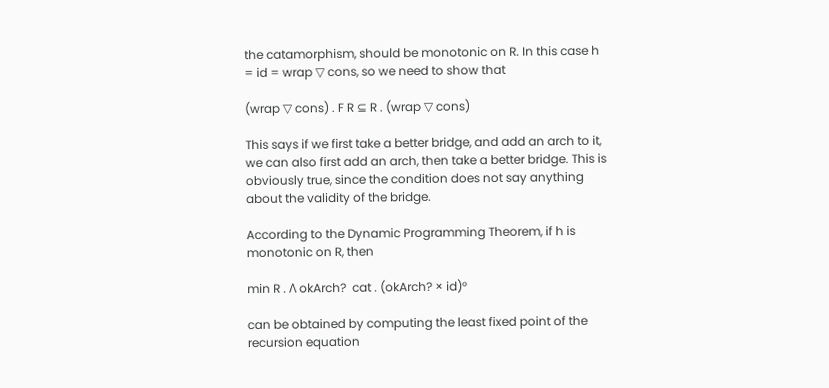the catamorphism, should be monotonic on R. In this case h = id = wrap ▽ cons, so we need to show that

(wrap ▽ cons) . F R ⊆ R . (wrap ▽ cons)

This says if we first take a better bridge, and add an arch to it, we can also first add an arch, then take a better bridge. This is obviously true, since the condition does not say anything about the validity of the bridge.

According to the Dynamic Programming Theorem, if h is monotonic on R, then

min R . Λ okArch?  cat . (okArch? × id)°

can be obtained by computing the least fixed point of the recursion equation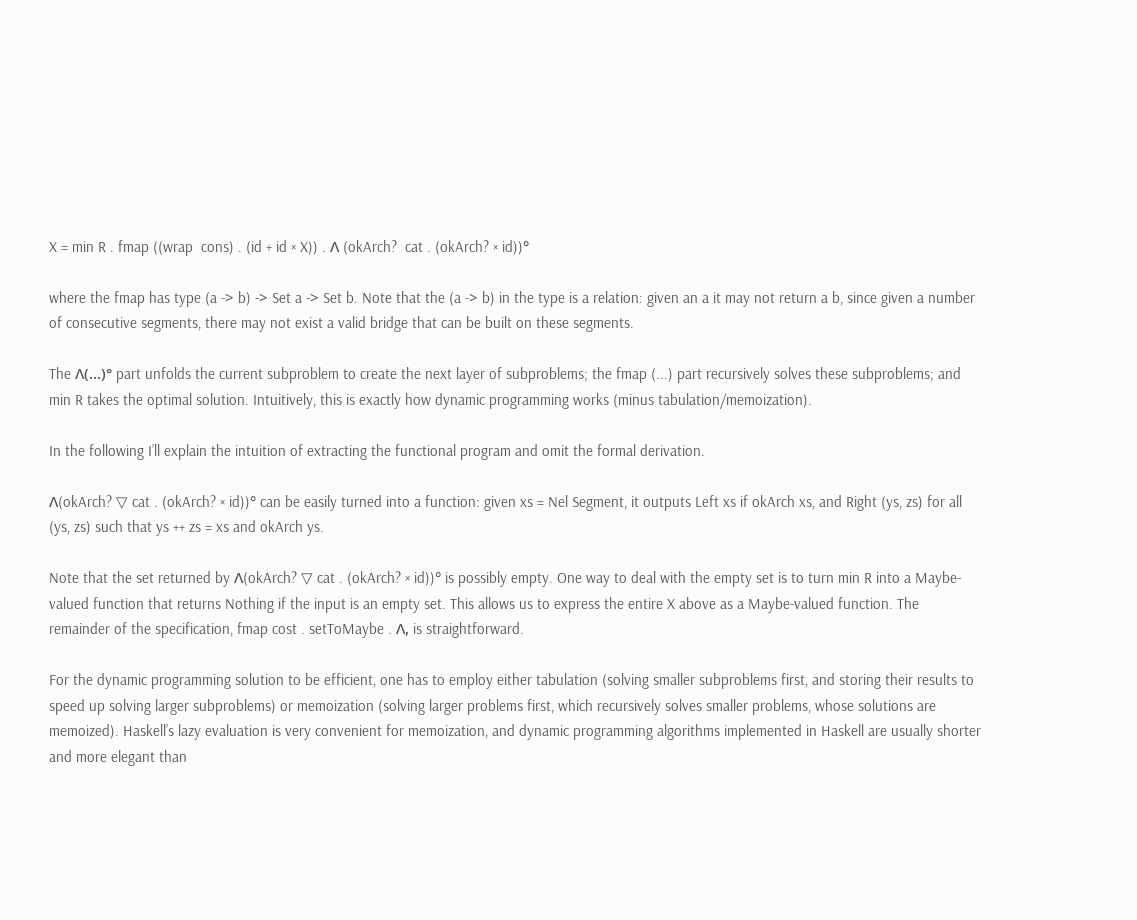X = min R . fmap ((wrap  cons) . (id + id × X)) . Λ (okArch?  cat . (okArch? × id))°

where the fmap has type (a -> b) -> Set a -> Set b. Note that the (a -> b) in the type is a relation: given an a it may not return a b, since given a number of consecutive segments, there may not exist a valid bridge that can be built on these segments.

The Λ(...)° part unfolds the current subproblem to create the next layer of subproblems; the fmap (...) part recursively solves these subproblems; and min R takes the optimal solution. Intuitively, this is exactly how dynamic programming works (minus tabulation/memoization).

In the following I’ll explain the intuition of extracting the functional program and omit the formal derivation.

Λ(okArch? ▽ cat . (okArch? × id))° can be easily turned into a function: given xs = Nel Segment, it outputs Left xs if okArch xs, and Right (ys, zs) for all (ys, zs) such that ys ++ zs = xs and okArch ys.

Note that the set returned by Λ(okArch? ▽ cat . (okArch? × id))° is possibly empty. One way to deal with the empty set is to turn min R into a Maybe-valued function that returns Nothing if the input is an empty set. This allows us to express the entire X above as a Maybe-valued function. The remainder of the specification, fmap cost . setToMaybe . Λ, is straightforward.

For the dynamic programming solution to be efficient, one has to employ either tabulation (solving smaller subproblems first, and storing their results to speed up solving larger subproblems) or memoization (solving larger problems first, which recursively solves smaller problems, whose solutions are memoized). Haskell’s lazy evaluation is very convenient for memoization, and dynamic programming algorithms implemented in Haskell are usually shorter and more elegant than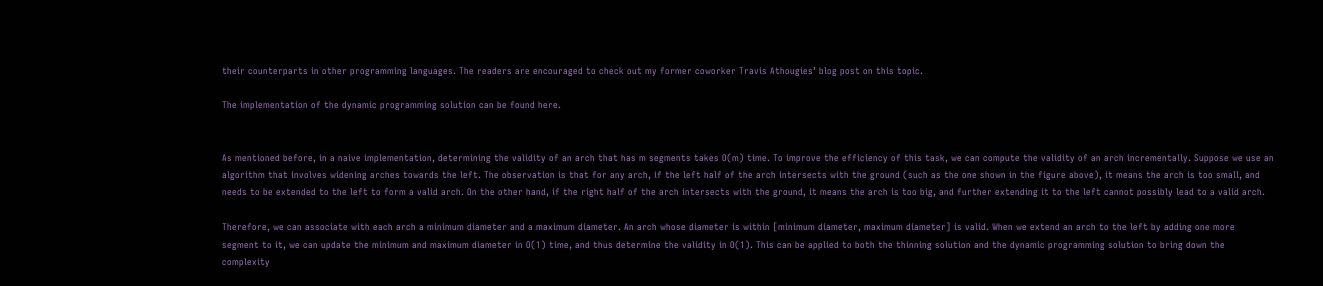their counterparts in other programming languages. The readers are encouraged to check out my former coworker Travis Athougies’ blog post on this topic.

The implementation of the dynamic programming solution can be found here.


As mentioned before, in a naive implementation, determining the validity of an arch that has m segments takes O(m) time. To improve the efficiency of this task, we can compute the validity of an arch incrementally. Suppose we use an algorithm that involves widening arches towards the left. The observation is that for any arch, if the left half of the arch intersects with the ground (such as the one shown in the figure above), it means the arch is too small, and needs to be extended to the left to form a valid arch. On the other hand, if the right half of the arch intersects with the ground, it means the arch is too big, and further extending it to the left cannot possibly lead to a valid arch.

Therefore, we can associate with each arch a minimum diameter and a maximum diameter. An arch whose diameter is within [minimum diameter, maximum diameter] is valid. When we extend an arch to the left by adding one more segment to it, we can update the minimum and maximum diameter in O(1) time, and thus determine the validity in O(1). This can be applied to both the thinning solution and the dynamic programming solution to bring down the complexity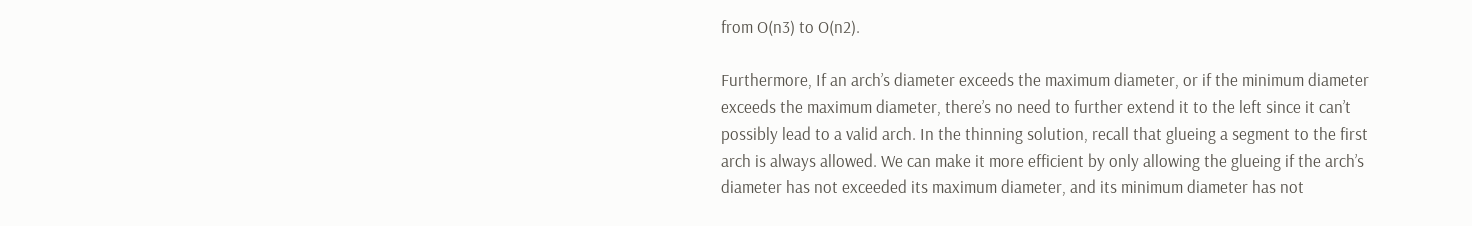from O(n3) to O(n2).

Furthermore, If an arch’s diameter exceeds the maximum diameter, or if the minimum diameter exceeds the maximum diameter, there’s no need to further extend it to the left since it can’t possibly lead to a valid arch. In the thinning solution, recall that glueing a segment to the first arch is always allowed. We can make it more efficient by only allowing the glueing if the arch’s diameter has not exceeded its maximum diameter, and its minimum diameter has not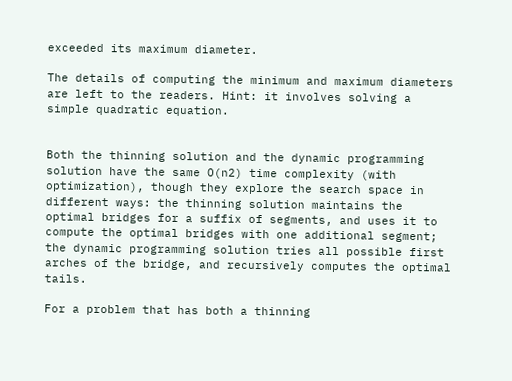exceeded its maximum diameter.

The details of computing the minimum and maximum diameters are left to the readers. Hint: it involves solving a simple quadratic equation.


Both the thinning solution and the dynamic programming solution have the same O(n2) time complexity (with optimization), though they explore the search space in different ways: the thinning solution maintains the optimal bridges for a suffix of segments, and uses it to compute the optimal bridges with one additional segment; the dynamic programming solution tries all possible first arches of the bridge, and recursively computes the optimal tails.

For a problem that has both a thinning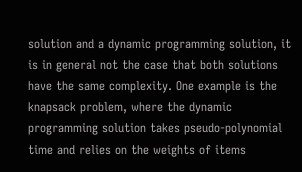solution and a dynamic programming solution, it is in general not the case that both solutions have the same complexity. One example is the knapsack problem, where the dynamic programming solution takes pseudo-polynomial time and relies on the weights of items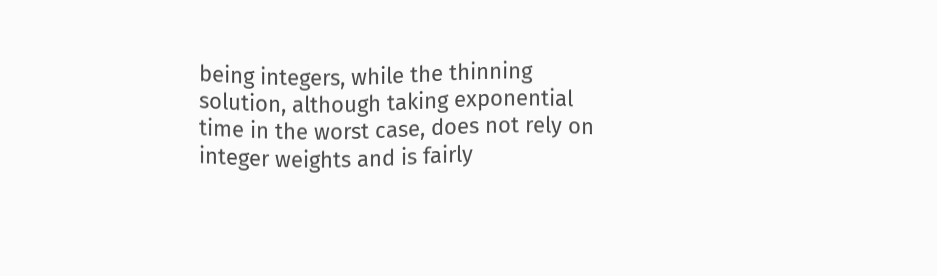being integers, while the thinning solution, although taking exponential time in the worst case, does not rely on integer weights and is fairly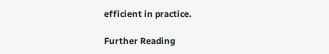efficient in practice.

Further Reading